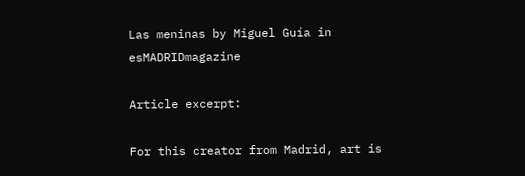Las meninas by Miguel Guía in esMADRIDmagazine

Article excerpt:

For this creator from Madrid, art is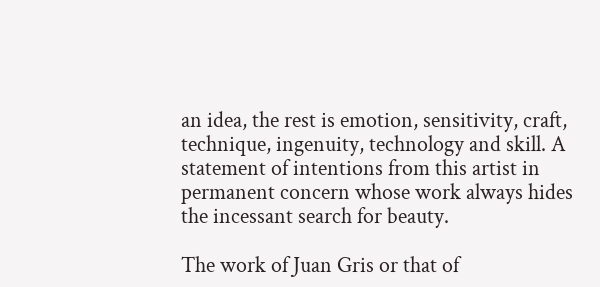an idea, the rest is emotion, sensitivity, craft, technique, ingenuity, technology and skill. A statement of intentions from this artist in permanent concern whose work always hides the incessant search for beauty.

The work of Juan Gris or that of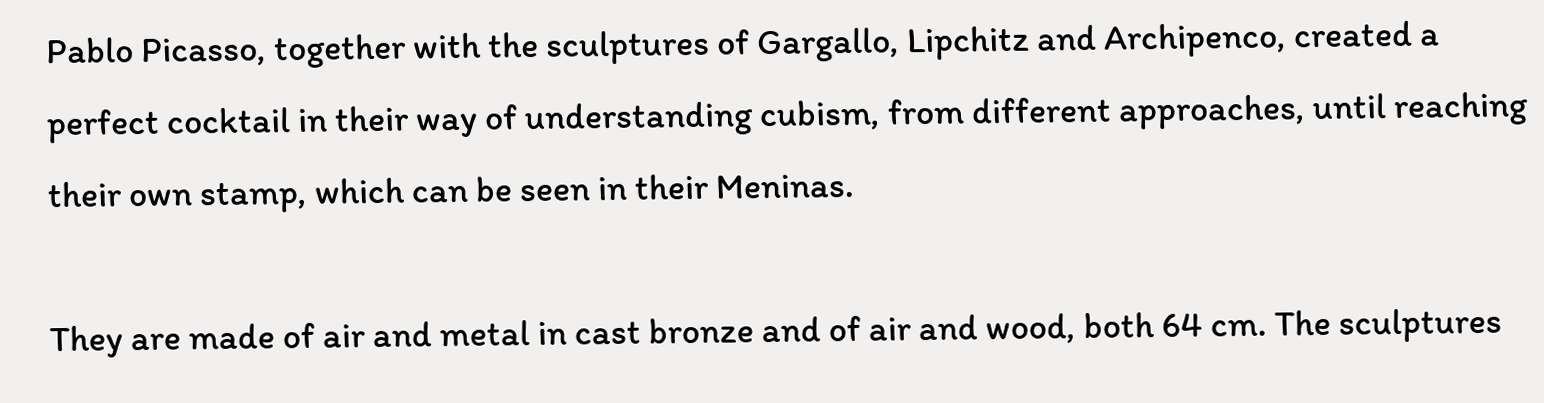Pablo Picasso, together with the sculptures of Gargallo, Lipchitz and Archipenco, created a perfect cocktail in their way of understanding cubism, from different approaches, until reaching their own stamp, which can be seen in their Meninas.

They are made of air and metal in cast bronze and of air and wood, both 64 cm. The sculptures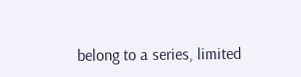belong to a series, limited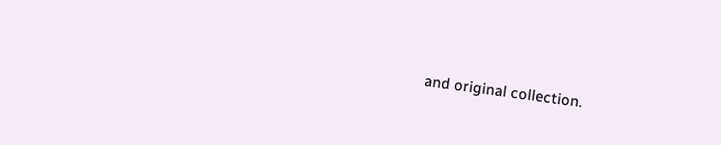and original collection.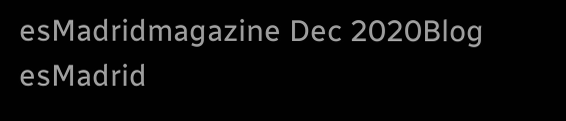esMadridmagazine Dec 2020Blog esMadrid